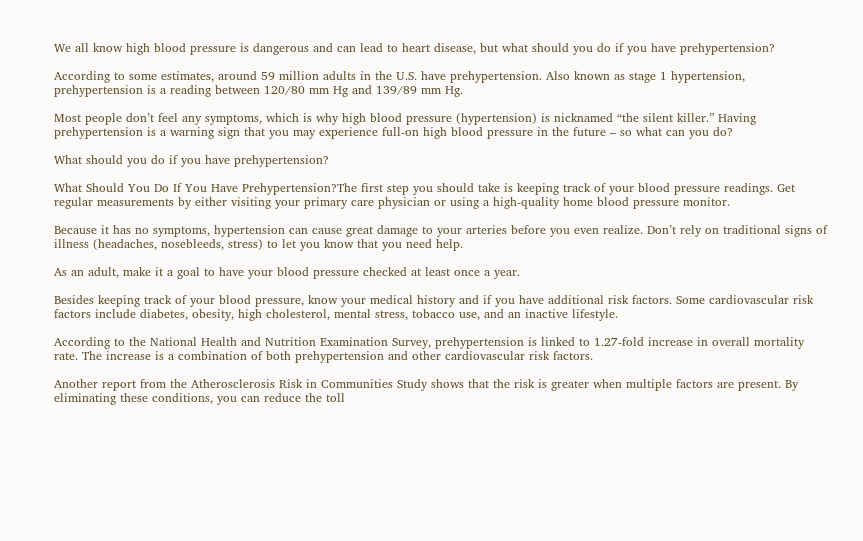We all know high blood pressure is dangerous and can lead to heart disease, but what should you do if you have prehypertension?

According to some estimates, around 59 million adults in the U.S. have prehypertension. Also known as stage 1 hypertension, prehypertension is a reading between 120/80 mm Hg and 139/89 mm Hg.

Most people don’t feel any symptoms, which is why high blood pressure (hypertension) is nicknamed “the silent killer.” Having prehypertension is a warning sign that you may experience full-on high blood pressure in the future – so what can you do?

What should you do if you have prehypertension?

What Should You Do If You Have Prehypertension?The first step you should take is keeping track of your blood pressure readings. Get regular measurements by either visiting your primary care physician or using a high-quality home blood pressure monitor.

Because it has no symptoms, hypertension can cause great damage to your arteries before you even realize. Don’t rely on traditional signs of illness (headaches, nosebleeds, stress) to let you know that you need help.

As an adult, make it a goal to have your blood pressure checked at least once a year.

Besides keeping track of your blood pressure, know your medical history and if you have additional risk factors. Some cardiovascular risk factors include diabetes, obesity, high cholesterol, mental stress, tobacco use, and an inactive lifestyle.

According to the National Health and Nutrition Examination Survey, prehypertension is linked to 1.27-fold increase in overall mortality rate. The increase is a combination of both prehypertension and other cardiovascular risk factors.

Another report from the Atherosclerosis Risk in Communities Study shows that the risk is greater when multiple factors are present. By eliminating these conditions, you can reduce the toll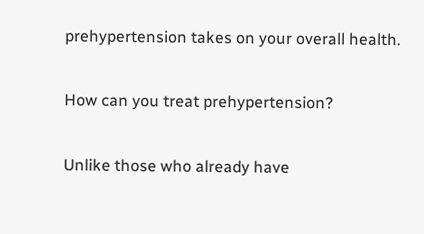prehypertension takes on your overall health.

How can you treat prehypertension?

Unlike those who already have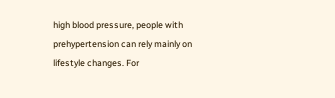high blood pressure, people with prehypertension can rely mainly on lifestyle changes. For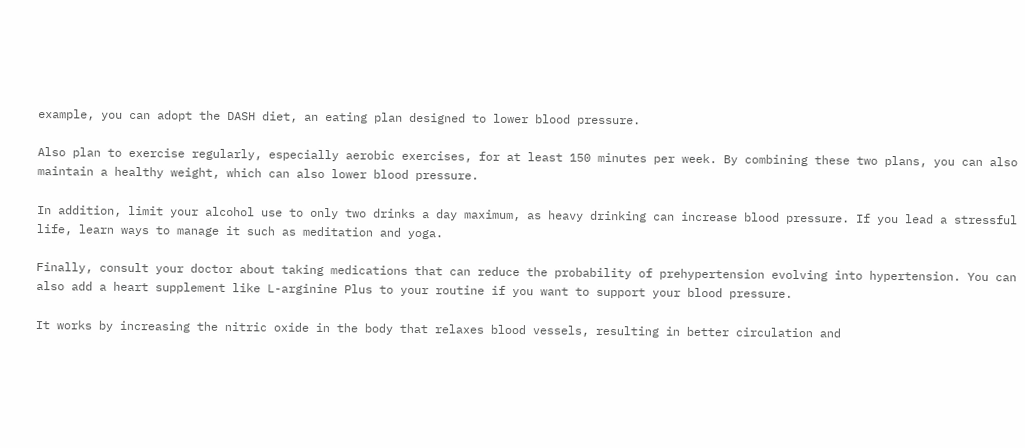example, you can adopt the DASH diet, an eating plan designed to lower blood pressure.

Also plan to exercise regularly, especially aerobic exercises, for at least 150 minutes per week. By combining these two plans, you can also maintain a healthy weight, which can also lower blood pressure.

In addition, limit your alcohol use to only two drinks a day maximum, as heavy drinking can increase blood pressure. If you lead a stressful life, learn ways to manage it such as meditation and yoga.

Finally, consult your doctor about taking medications that can reduce the probability of prehypertension evolving into hypertension. You can also add a heart supplement like L-arginine Plus to your routine if you want to support your blood pressure.

It works by increasing the nitric oxide in the body that relaxes blood vessels, resulting in better circulation and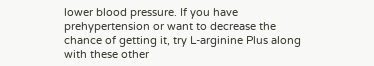lower blood pressure. If you have prehypertension or want to decrease the chance of getting it, try L-arginine Plus along with these other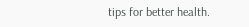tips for better health.